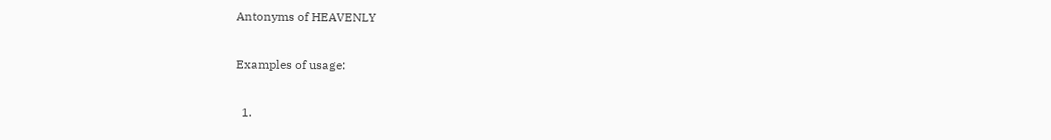Antonyms of HEAVENLY

Examples of usage:

  1.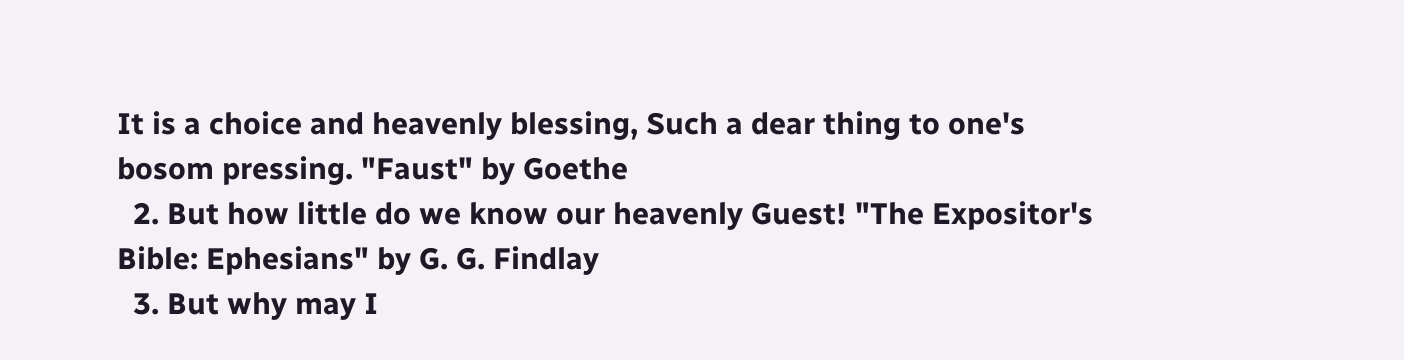It is a choice and heavenly blessing, Such a dear thing to one's bosom pressing. "Faust" by Goethe
  2. But how little do we know our heavenly Guest! "The Expositor's Bible: Ephesians" by G. G. Findlay
  3. But why may I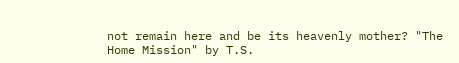not remain here and be its heavenly mother? "The Home Mission" by T.S.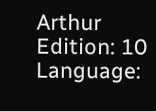Arthur Edition: 10 Language: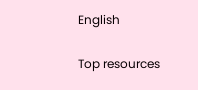English

Top resources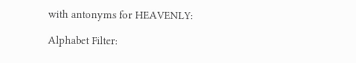with antonyms for HEAVENLY:

Alphabet Filter: